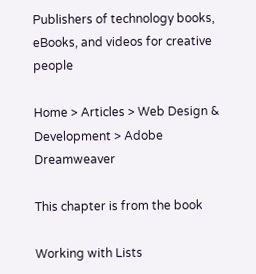Publishers of technology books, eBooks, and videos for creative people

Home > Articles > Web Design & Development > Adobe Dreamweaver

This chapter is from the book

Working with Lists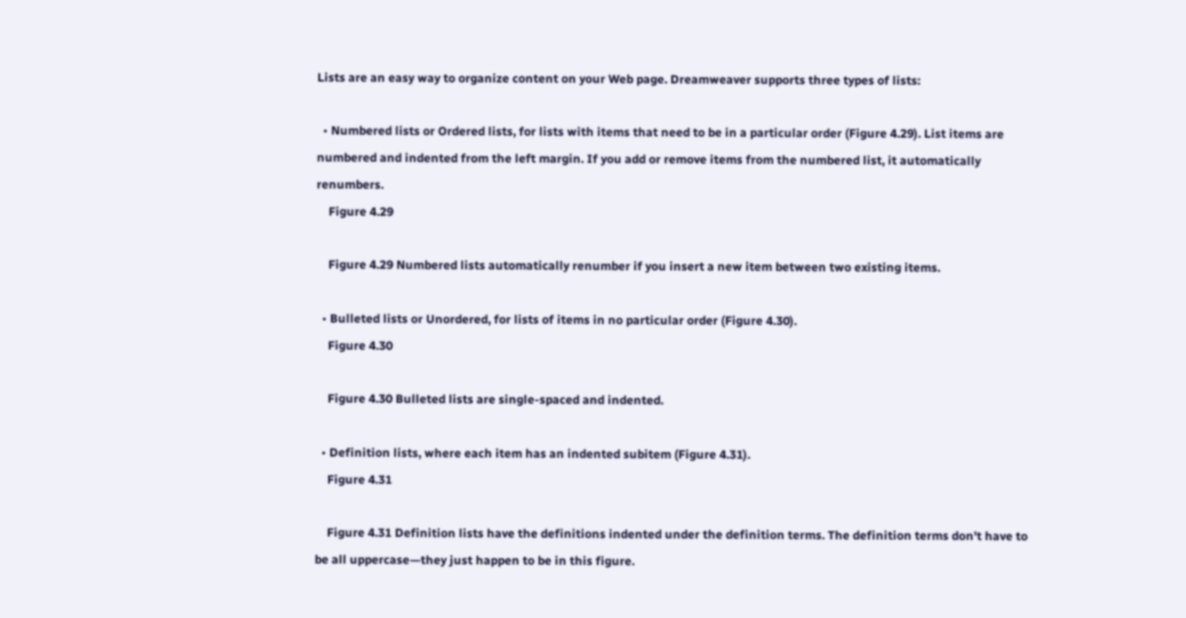Lists are an easy way to organize content on your Web page. Dreamweaver supports three types of lists:

  • Numbered lists or Ordered lists, for lists with items that need to be in a particular order (Figure 4.29). List items are numbered and indented from the left margin. If you add or remove items from the numbered list, it automatically renumbers.
    Figure 4.29

    Figure 4.29 Numbered lists automatically renumber if you insert a new item between two existing items.

  • Bulleted lists or Unordered, for lists of items in no particular order (Figure 4.30).
    Figure 4.30

    Figure 4.30 Bulleted lists are single-spaced and indented.

  • Definition lists, where each item has an indented subitem (Figure 4.31).
    Figure 4.31

    Figure 4.31 Definition lists have the definitions indented under the definition terms. The definition terms don't have to be all uppercase—they just happen to be in this figure.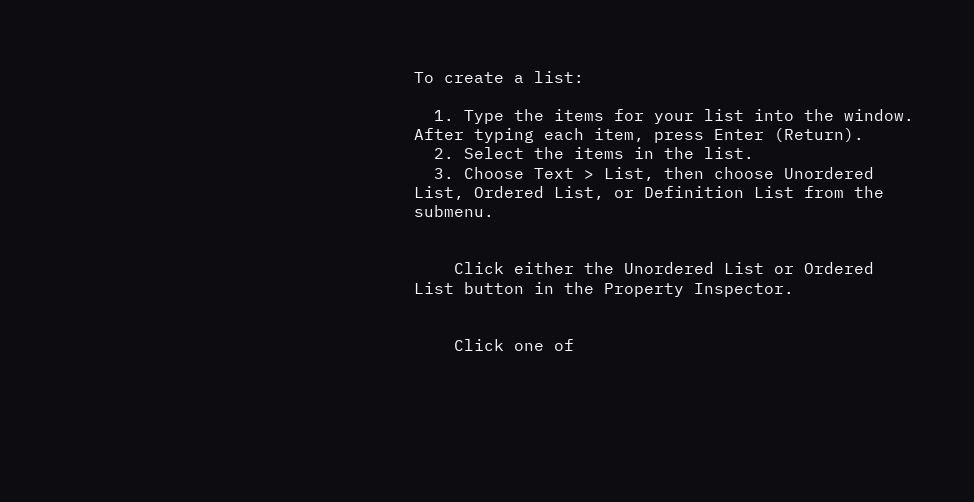To create a list:

  1. Type the items for your list into the window. After typing each item, press Enter (Return).
  2. Select the items in the list.
  3. Choose Text > List, then choose Unordered List, Ordered List, or Definition List from the submenu.


    Click either the Unordered List or Ordered List button in the Property Inspector.


    Click one of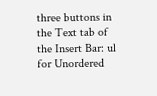three buttons in the Text tab of the Insert Bar: ul for Unordered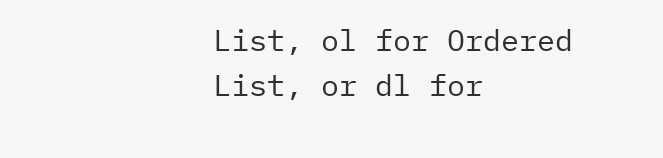List, ol for Ordered List, or dl for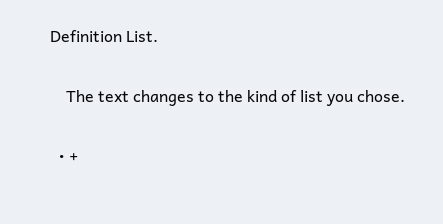Definition List.

    The text changes to the kind of list you chose.

  • +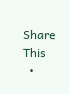Share This
  •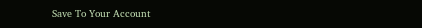Save To Your Account